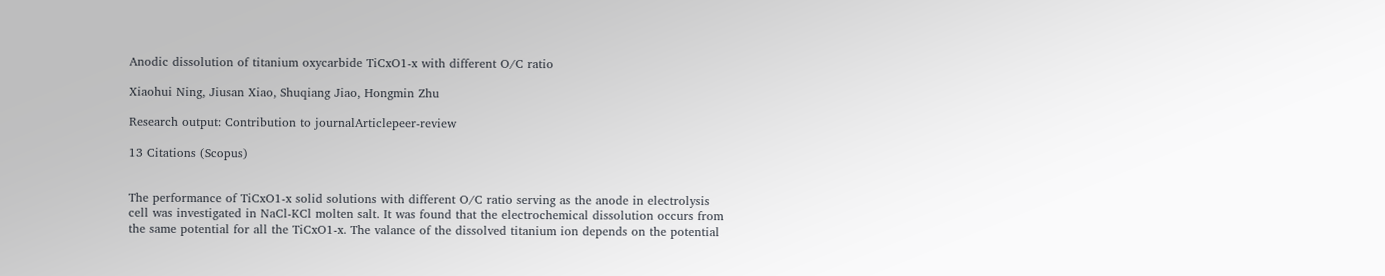Anodic dissolution of titanium oxycarbide TiCxO1-x with different O/C ratio

Xiaohui Ning, Jiusan Xiao, Shuqiang Jiao, Hongmin Zhu

Research output: Contribution to journalArticlepeer-review

13 Citations (Scopus)


The performance of TiCxO1-x solid solutions with different O/C ratio serving as the anode in electrolysis cell was investigated in NaCl-KCl molten salt. It was found that the electrochemical dissolution occurs from the same potential for all the TiCxO1-x. The valance of the dissolved titanium ion depends on the potential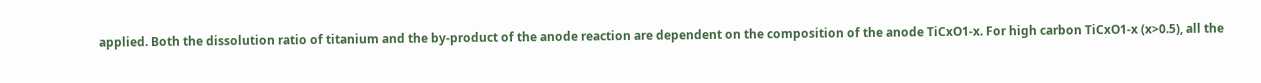applied. Both the dissolution ratio of titanium and the by-product of the anode reaction are dependent on the composition of the anode TiCxO1-x. For high carbon TiCxO1-x (x>0.5), all the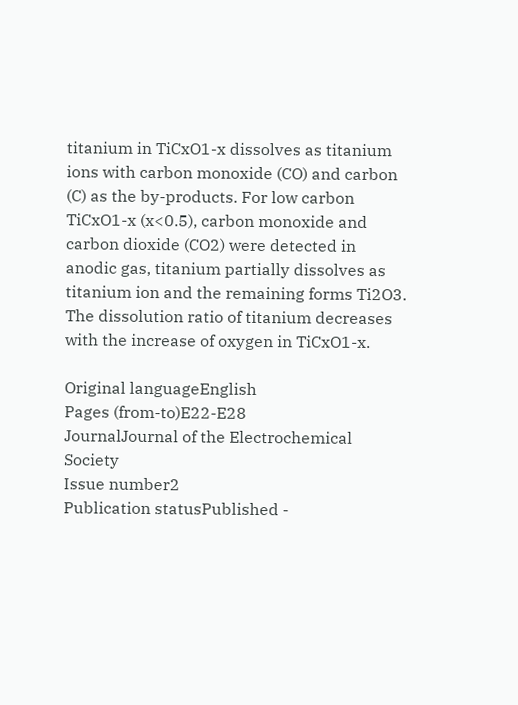titanium in TiCxO1-x dissolves as titanium ions with carbon monoxide (CO) and carbon (C) as the by-products. For low carbon TiCxO1-x (x<0.5), carbon monoxide and carbon dioxide (CO2) were detected in anodic gas, titanium partially dissolves as titanium ion and the remaining forms Ti2O3. The dissolution ratio of titanium decreases with the increase of oxygen in TiCxO1-x.

Original languageEnglish
Pages (from-to)E22-E28
JournalJournal of the Electrochemical Society
Issue number2
Publication statusPublished -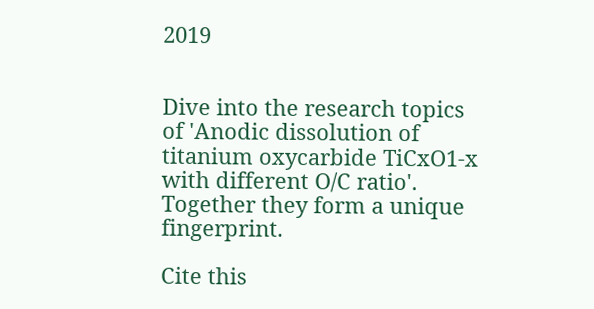2019


Dive into the research topics of 'Anodic dissolution of titanium oxycarbide TiCxO1-x with different O/C ratio'. Together they form a unique fingerprint.

Cite this